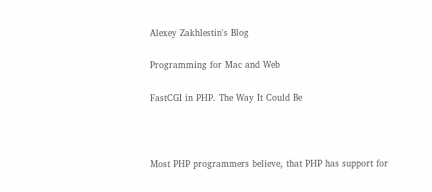Alexey Zakhlestin's Blog

Programming for Mac and Web

FastCGI in PHP. The Way It Could Be



Most PHP programmers believe, that PHP has support for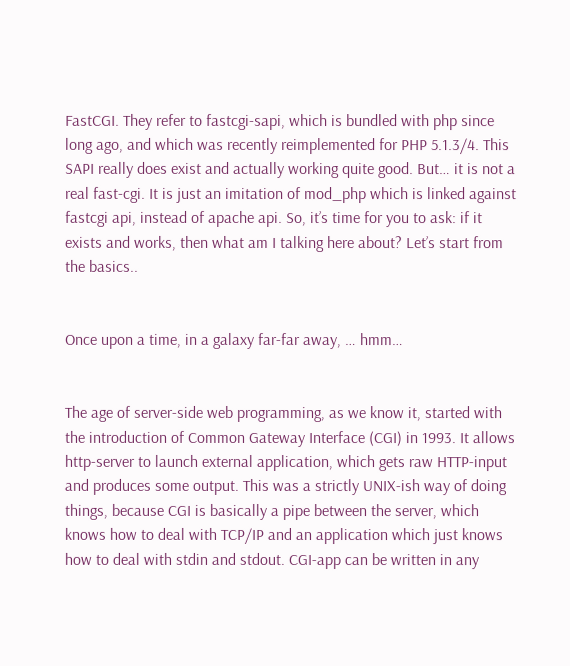FastCGI. They refer to fastcgi-sapi, which is bundled with php since long ago, and which was recently reimplemented for PHP 5.1.3/4. This SAPI really does exist and actually working quite good. But… it is not a real fast-cgi. It is just an imitation of mod_php which is linked against fastcgi api, instead of apache api. So, it’s time for you to ask: if it exists and works, then what am I talking here about? Let’s start from the basics..


Once upon a time, in a galaxy far-far away, … hmm…


The age of server-side web programming, as we know it, started with the introduction of Common Gateway Interface (CGI) in 1993. It allows http-server to launch external application, which gets raw HTTP-input and produces some output. This was a strictly UNIX-ish way of doing things, because CGI is basically a pipe between the server, which knows how to deal with TCP/IP and an application which just knows how to deal with stdin and stdout. CGI-app can be written in any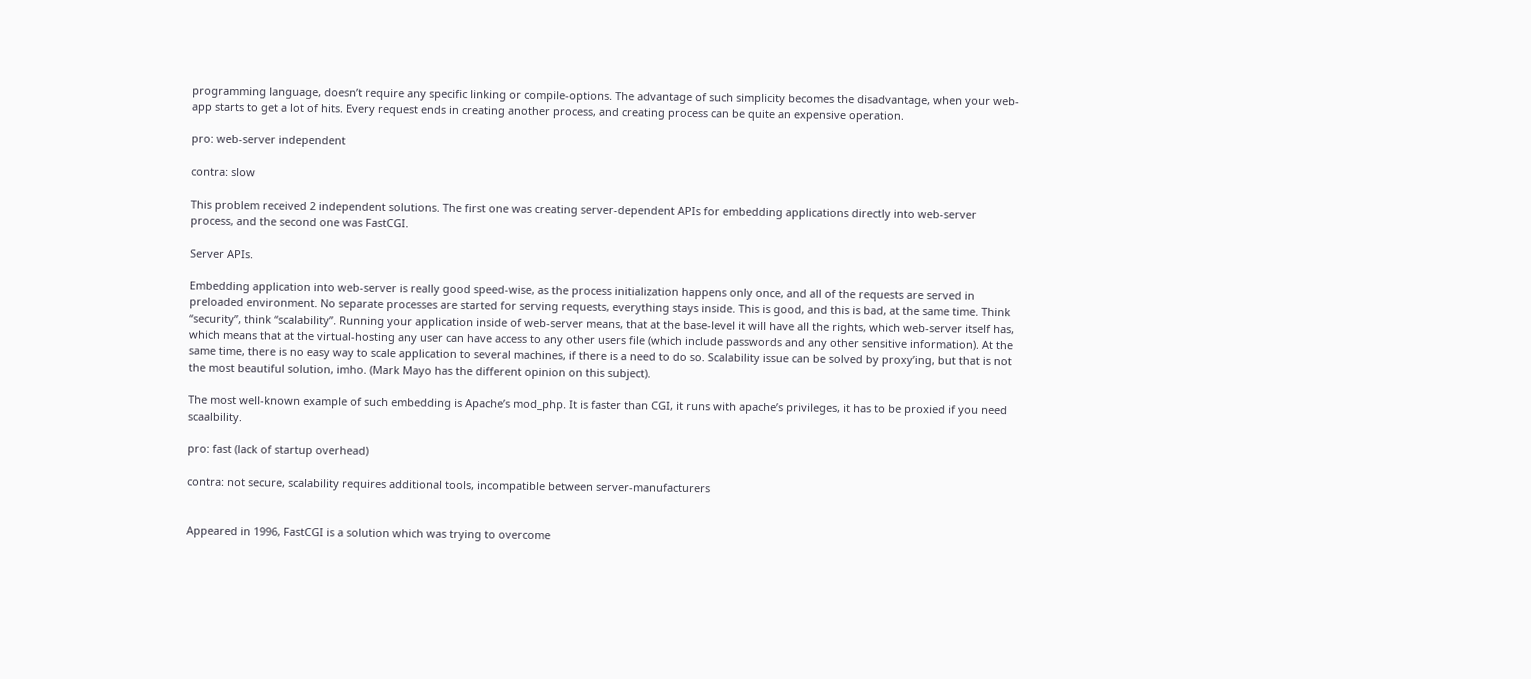programming language, doesn’t require any specific linking or compile-options. The advantage of such simplicity becomes the disadvantage, when your web-app starts to get a lot of hits. Every request ends in creating another process, and creating process can be quite an expensive operation.

pro: web-server independent

contra: slow

This problem received 2 independent solutions. The first one was creating server-dependent APIs for embedding applications directly into web-server process, and the second one was FastCGI.

Server APIs.

Embedding application into web-server is really good speed-wise, as the process initialization happens only once, and all of the requests are served in preloaded environment. No separate processes are started for serving requests, everything stays inside. This is good, and this is bad, at the same time. Think “security”, think “scalability”. Running your application inside of web-server means, that at the base-level it will have all the rights, which web-server itself has, which means that at the virtual-hosting any user can have access to any other users file (which include passwords and any other sensitive information). At the same time, there is no easy way to scale application to several machines, if there is a need to do so. Scalability issue can be solved by proxy’ing, but that is not the most beautiful solution, imho. (Mark Mayo has the different opinion on this subject).

The most well-known example of such embedding is Apache’s mod_php. It is faster than CGI, it runs with apache’s privileges, it has to be proxied if you need scaalbility.

pro: fast (lack of startup overhead)

contra: not secure, scalability requires additional tools, incompatible between server-manufacturers


Appeared in 1996, FastCGI is a solution which was trying to overcome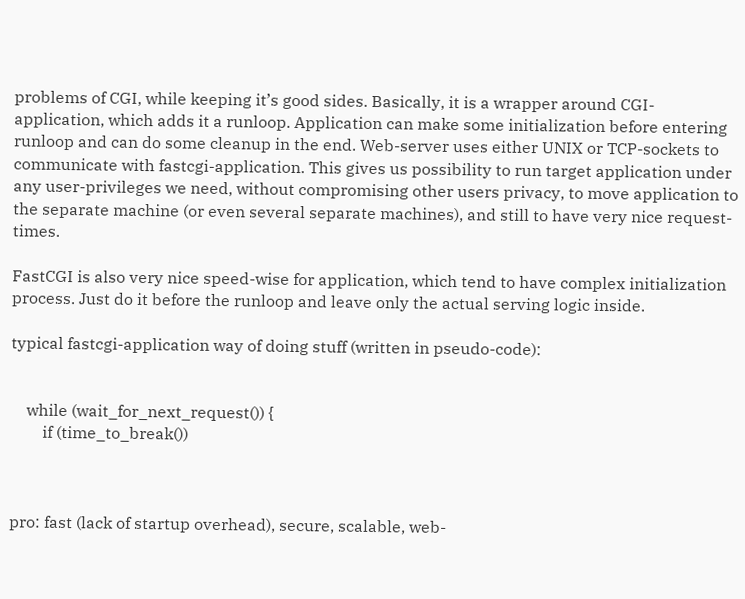problems of CGI, while keeping it’s good sides. Basically, it is a wrapper around CGI-application, which adds it a runloop. Application can make some initialization before entering runloop and can do some cleanup in the end. Web-server uses either UNIX or TCP-sockets to communicate with fastcgi-application. This gives us possibility to run target application under any user-privileges we need, without compromising other users privacy, to move application to the separate machine (or even several separate machines), and still to have very nice request-times.

FastCGI is also very nice speed-wise for application, which tend to have complex initialization process. Just do it before the runloop and leave only the actual serving logic inside.

typical fastcgi-application way of doing stuff (written in pseudo-code):


    while (wait_for_next_request()) {
        if (time_to_break())



pro: fast (lack of startup overhead), secure, scalable, web-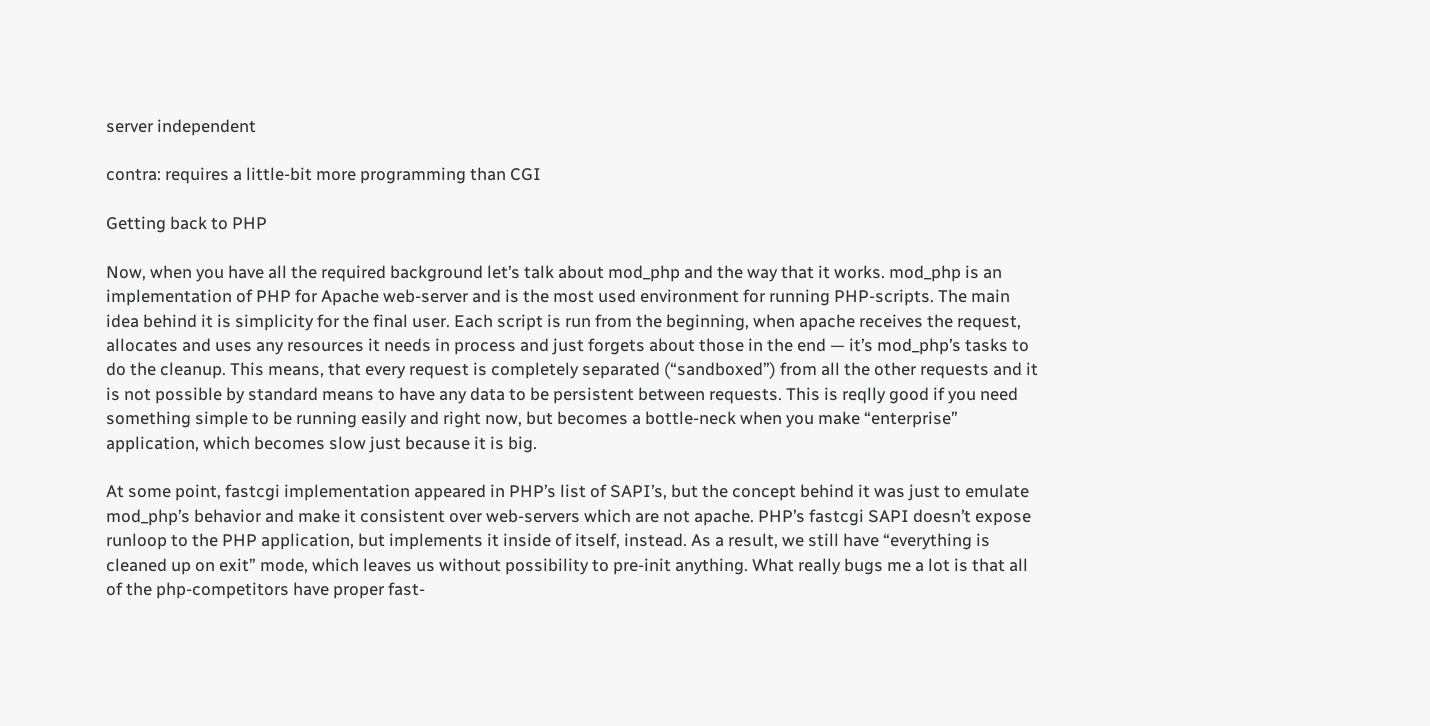server independent

contra: requires a little-bit more programming than CGI

Getting back to PHP

Now, when you have all the required background let’s talk about mod_php and the way that it works. mod_php is an implementation of PHP for Apache web-server and is the most used environment for running PHP-scripts. The main idea behind it is simplicity for the final user. Each script is run from the beginning, when apache receives the request, allocates and uses any resources it needs in process and just forgets about those in the end — it’s mod_php’s tasks to do the cleanup. This means, that every request is completely separated (“sandboxed”) from all the other requests and it is not possible by standard means to have any data to be persistent between requests. This is reqlly good if you need something simple to be running easily and right now, but becomes a bottle-neck when you make “enterprise” application, which becomes slow just because it is big.

At some point, fastcgi implementation appeared in PHP’s list of SAPI’s, but the concept behind it was just to emulate mod_php’s behavior and make it consistent over web-servers which are not apache. PHP’s fastcgi SAPI doesn’t expose runloop to the PHP application, but implements it inside of itself, instead. As a result, we still have “everything is cleaned up on exit” mode, which leaves us without possibility to pre-init anything. What really bugs me a lot is that all of the php-competitors have proper fast-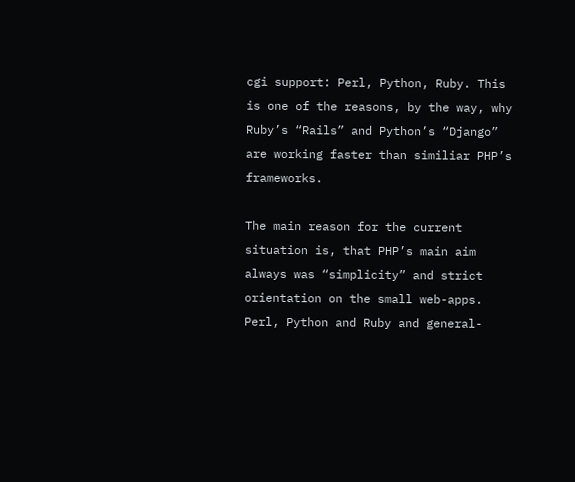cgi support: Perl, Python, Ruby. This is one of the reasons, by the way, why Ruby’s “Rails” and Python’s “Django” are working faster than similiar PHP’s frameworks.

The main reason for the current situation is, that PHP’s main aim always was “simplicity” and strict orientation on the small web-apps. Perl, Python and Ruby and general-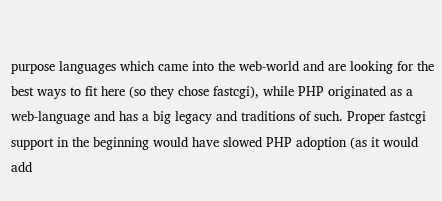purpose languages which came into the web-world and are looking for the best ways to fit here (so they chose fastcgi), while PHP originated as a web-language and has a big legacy and traditions of such. Proper fastcgi support in the beginning would have slowed PHP adoption (as it would add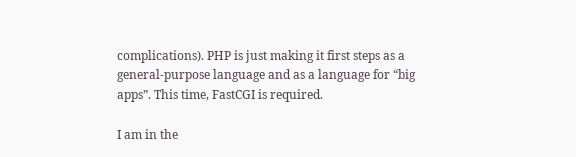complications). PHP is just making it first steps as a general-purpose language and as a language for “big apps”. This time, FastCGI is required.

I am in the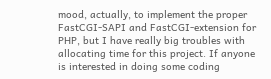mood, actually, to implement the proper FastCGI-SAPI and FastCGI-extension for PHP, but I have really big troubles with allocating time for this project. If anyone is interested in doing some coding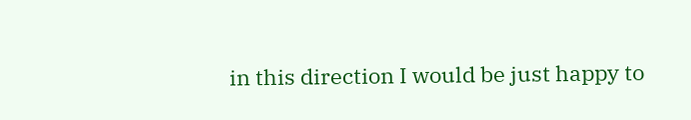in this direction I would be just happy to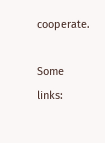cooperate.

Some links: